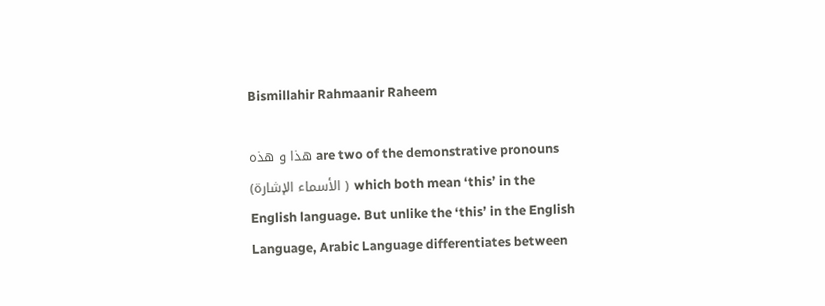Bismillahir Rahmaanir Raheem

هذا و هذه are two of the demonstrative pronouns (الأسماء الإشارة ) which both mean ‘this’ in the English language. But unlike the ‘this’ in the English Language, Arabic Language differentiates between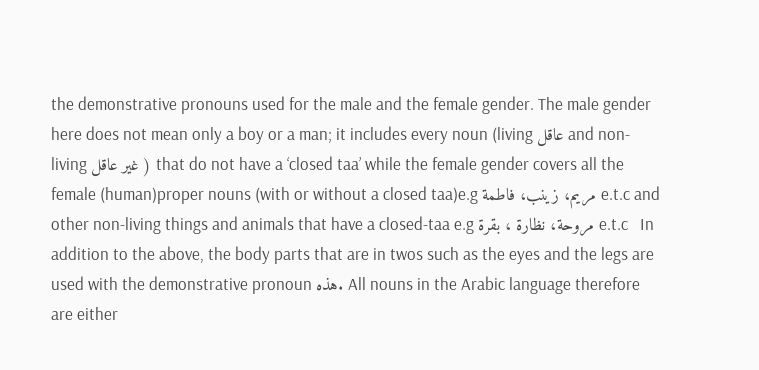the demonstrative pronouns used for the male and the female gender. The male gender here does not mean only a boy or a man; it includes every noun (living عاقل and non-living غير عاقل ) that do not have a ‘closed taa’ while the female gender covers all the female (human)proper nouns (with or without a closed taa)e.g مريم، زينب، فاطمة e.t.c and other non-living things and animals that have a closed-taa e.g مروحة، نظارة ، بقرة e.t.c   In addition to the above, the body parts that are in twos such as the eyes and the legs are used with the demonstrative pronoun هذه. All nouns in the Arabic language therefore are either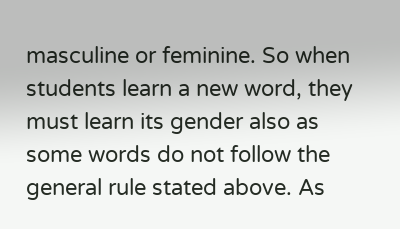masculine or feminine. So when students learn a new word, they must learn its gender also as some words do not follow the general rule stated above. As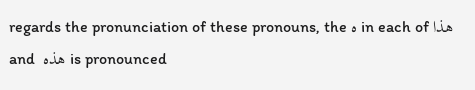regards the pronunciation of these pronouns, the ه in each of هذا and  هذه is pronounced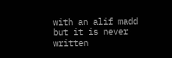with an alif madd but it is never written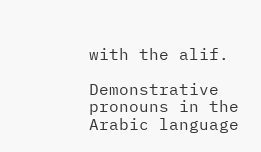with the alif.

Demonstrative pronouns in the Arabic language